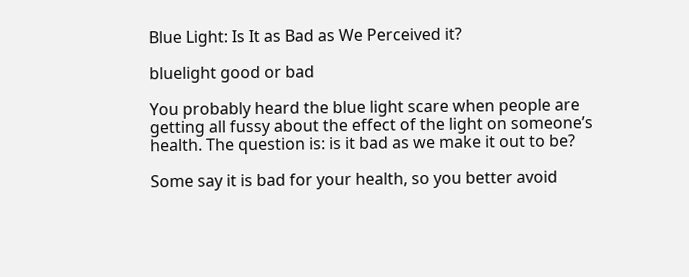Blue Light: Is It as Bad as We Perceived it?

bluelight good or bad

You probably heard the blue light scare when people are getting all fussy about the effect of the light on someone’s health. The question is: is it bad as we make it out to be?

Some say it is bad for your health, so you better avoid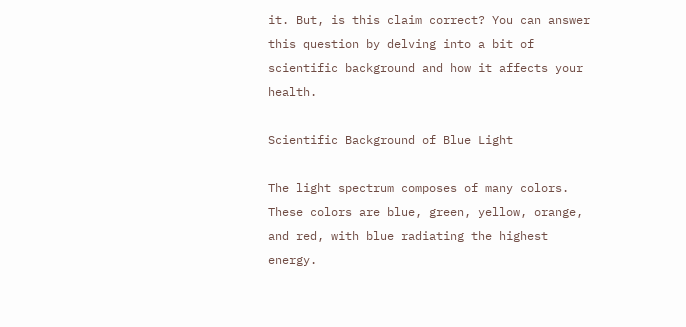it. But, is this claim correct? You can answer this question by delving into a bit of scientific background and how it affects your health.

Scientific Background of Blue Light

The light spectrum composes of many colors. These colors are blue, green, yellow, orange, and red, with blue radiating the highest energy.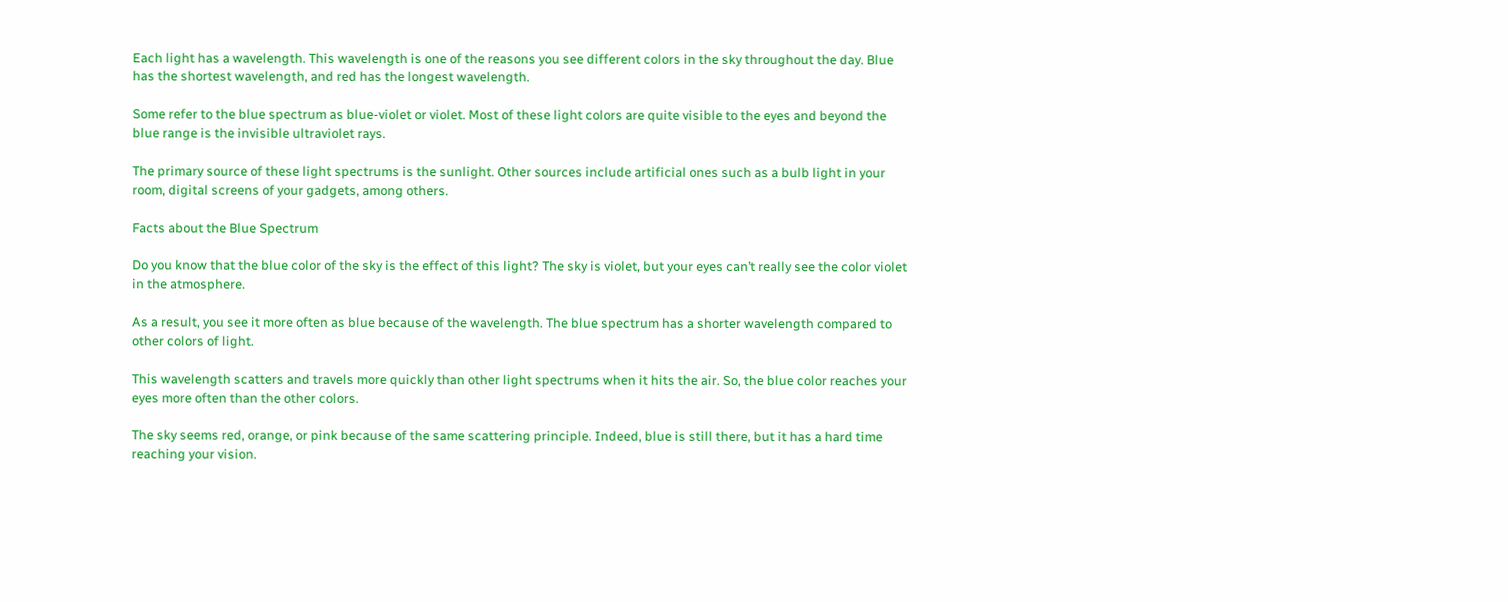Each light has a wavelength. This wavelength is one of the reasons you see different colors in the sky throughout the day. Blue has the shortest wavelength, and red has the longest wavelength.

Some refer to the blue spectrum as blue-violet or violet. Most of these light colors are quite visible to the eyes and beyond the blue range is the invisible ultraviolet rays.

The primary source of these light spectrums is the sunlight. Other sources include artificial ones such as a bulb light in your room, digital screens of your gadgets, among others.

Facts about the Blue Spectrum

Do you know that the blue color of the sky is the effect of this light? The sky is violet, but your eyes can’t really see the color violet in the atmosphere.

As a result, you see it more often as blue because of the wavelength. The blue spectrum has a shorter wavelength compared to other colors of light.

This wavelength scatters and travels more quickly than other light spectrums when it hits the air. So, the blue color reaches your eyes more often than the other colors.

The sky seems red, orange, or pink because of the same scattering principle. Indeed, blue is still there, but it has a hard time reaching your vision.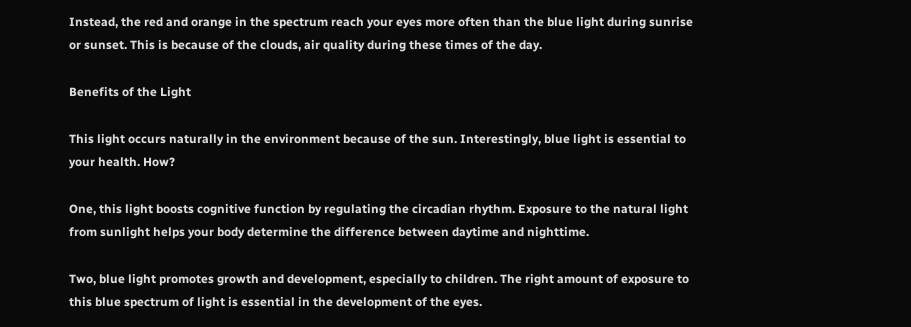Instead, the red and orange in the spectrum reach your eyes more often than the blue light during sunrise or sunset. This is because of the clouds, air quality during these times of the day.

Benefits of the Light

This light occurs naturally in the environment because of the sun. Interestingly, blue light is essential to your health. How?

One, this light boosts cognitive function by regulating the circadian rhythm. Exposure to the natural light from sunlight helps your body determine the difference between daytime and nighttime.

Two, blue light promotes growth and development, especially to children. The right amount of exposure to this blue spectrum of light is essential in the development of the eyes.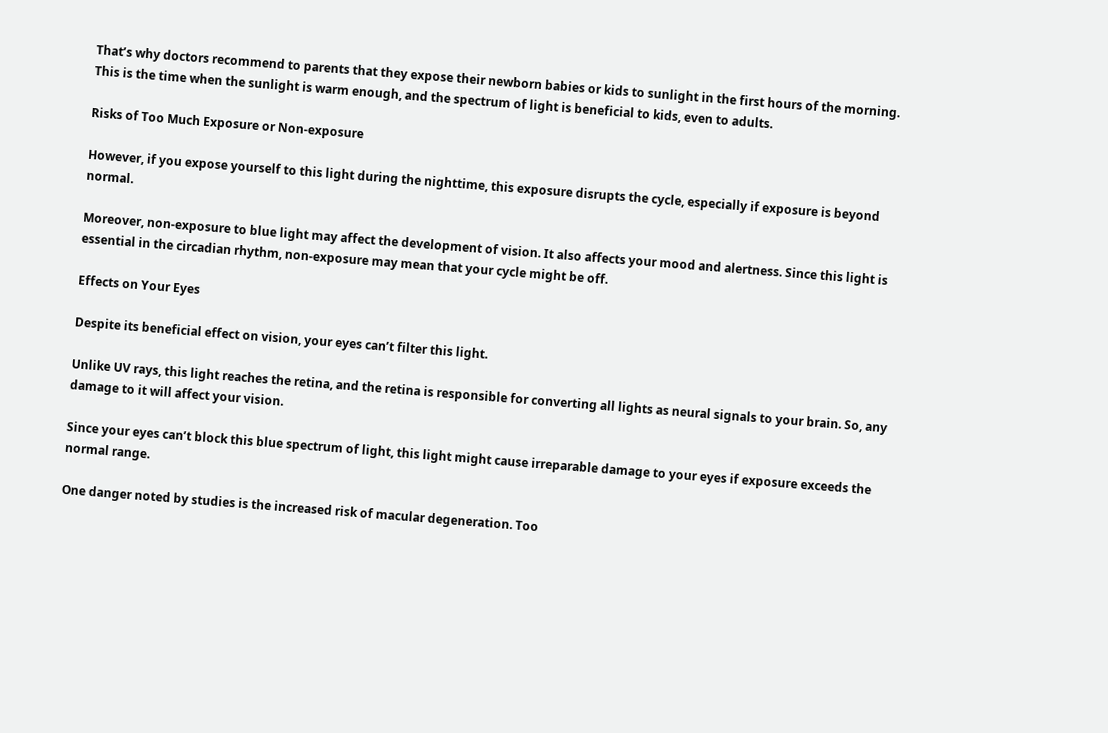That’s why doctors recommend to parents that they expose their newborn babies or kids to sunlight in the first hours of the morning. This is the time when the sunlight is warm enough, and the spectrum of light is beneficial to kids, even to adults.

Risks of Too Much Exposure or Non-exposure

However, if you expose yourself to this light during the nighttime, this exposure disrupts the cycle, especially if exposure is beyond normal.

Moreover, non-exposure to blue light may affect the development of vision. It also affects your mood and alertness. Since this light is essential in the circadian rhythm, non-exposure may mean that your cycle might be off.

Effects on Your Eyes

Despite its beneficial effect on vision, your eyes can’t filter this light.

Unlike UV rays, this light reaches the retina, and the retina is responsible for converting all lights as neural signals to your brain. So, any damage to it will affect your vision.

Since your eyes can’t block this blue spectrum of light, this light might cause irreparable damage to your eyes if exposure exceeds the normal range.

One danger noted by studies is the increased risk of macular degeneration. Too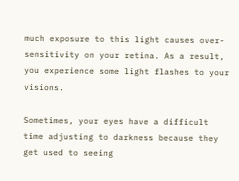much exposure to this light causes over-sensitivity on your retina. As a result, you experience some light flashes to your visions.

Sometimes, your eyes have a difficult time adjusting to darkness because they get used to seeing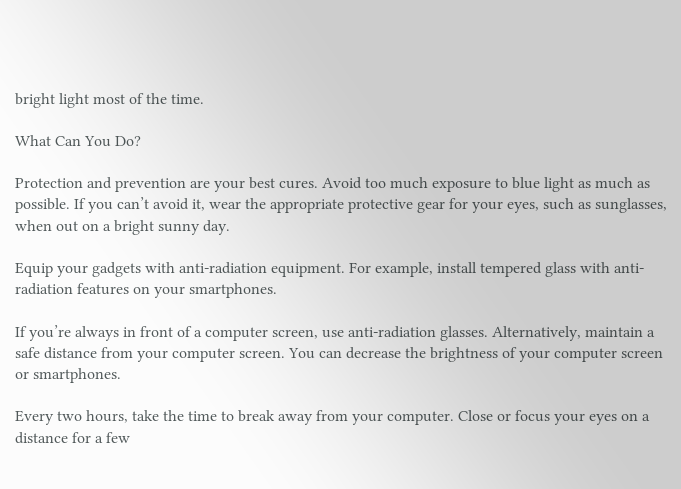bright light most of the time.

What Can You Do?

Protection and prevention are your best cures. Avoid too much exposure to blue light as much as possible. If you can’t avoid it, wear the appropriate protective gear for your eyes, such as sunglasses, when out on a bright sunny day.

Equip your gadgets with anti-radiation equipment. For example, install tempered glass with anti-radiation features on your smartphones.

If you’re always in front of a computer screen, use anti-radiation glasses. Alternatively, maintain a safe distance from your computer screen. You can decrease the brightness of your computer screen or smartphones.

Every two hours, take the time to break away from your computer. Close or focus your eyes on a distance for a few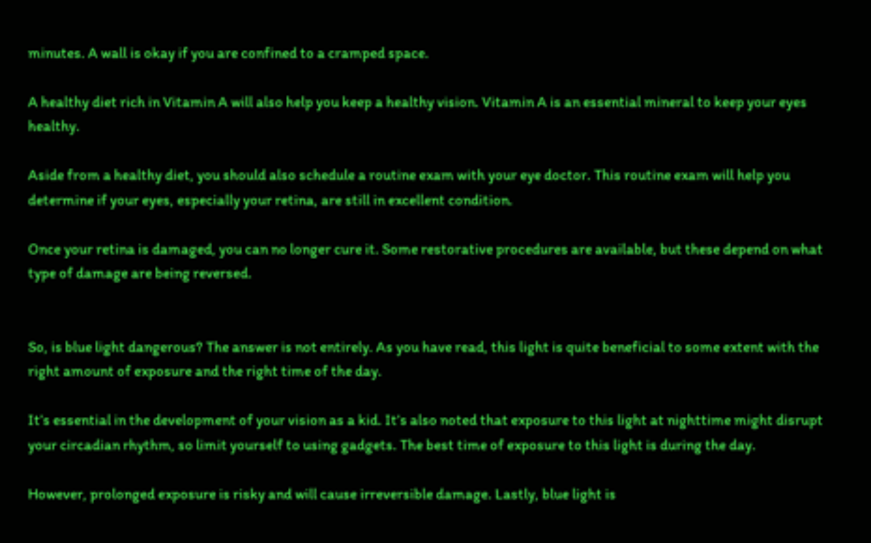minutes. A wall is okay if you are confined to a cramped space.

A healthy diet rich in Vitamin A will also help you keep a healthy vision. Vitamin A is an essential mineral to keep your eyes healthy.

Aside from a healthy diet, you should also schedule a routine exam with your eye doctor. This routine exam will help you determine if your eyes, especially your retina, are still in excellent condition.

Once your retina is damaged, you can no longer cure it. Some restorative procedures are available, but these depend on what type of damage are being reversed.


So, is blue light dangerous? The answer is not entirely. As you have read, this light is quite beneficial to some extent with the right amount of exposure and the right time of the day.

It’s essential in the development of your vision as a kid. It’s also noted that exposure to this light at nighttime might disrupt your circadian rhythm, so limit yourself to using gadgets. The best time of exposure to this light is during the day.

However, prolonged exposure is risky and will cause irreversible damage. Lastly, blue light is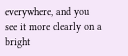everywhere, and you see it more clearly on a bright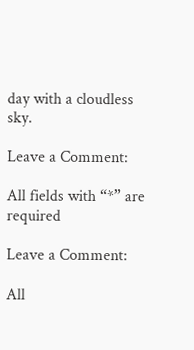day with a cloudless sky.

Leave a Comment:

All fields with “*” are required

Leave a Comment:

All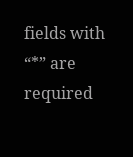fields with “*” are required